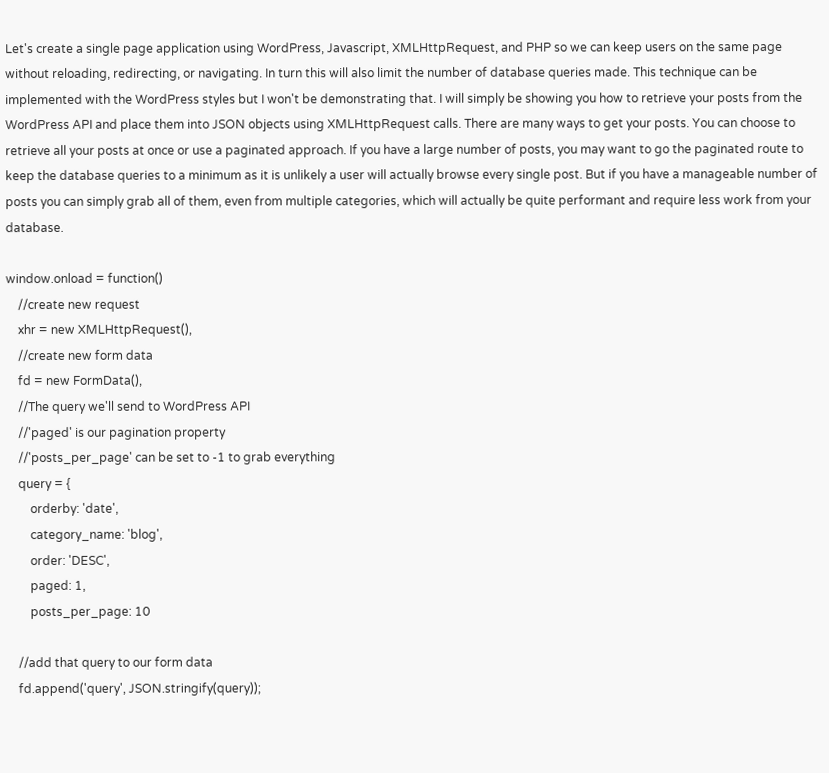Let's create a single page application using WordPress, Javascript, XMLHttpRequest, and PHP so we can keep users on the same page without reloading, redirecting, or navigating. In turn this will also limit the number of database queries made. This technique can be implemented with the WordPress styles but I won't be demonstrating that. I will simply be showing you how to retrieve your posts from the WordPress API and place them into JSON objects using XMLHttpRequest calls. There are many ways to get your posts. You can choose to retrieve all your posts at once or use a paginated approach. If you have a large number of posts, you may want to go the paginated route to keep the database queries to a minimum as it is unlikely a user will actually browse every single post. But if you have a manageable number of posts you can simply grab all of them, even from multiple categories, which will actually be quite performant and require less work from your database.

window.onload = function()
    //create new request
    xhr = new XMLHttpRequest(),
    //create new form data
    fd = new FormData(),
    //The query we'll send to WordPress API
    //'paged' is our pagination property
    //'posts_per_page' can be set to -1 to grab everything
    query = {
        orderby: 'date',
        category_name: 'blog',
        order: 'DESC',
        paged: 1,
        posts_per_page: 10

    //add that query to our form data
    fd.append('query', JSON.stringify(query));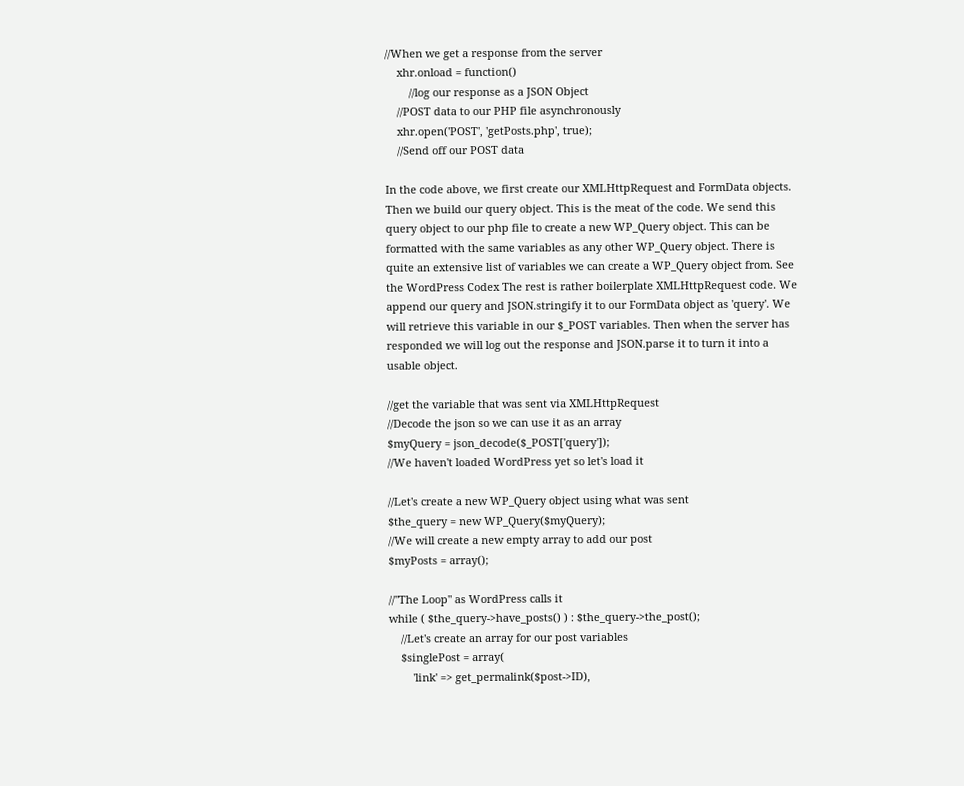//When we get a response from the server
    xhr.onload = function()
        //log our response as a JSON Object
    //POST data to our PHP file asynchronously
    xhr.open('POST', 'getPosts.php', true);
    //Send off our POST data

In the code above, we first create our XMLHttpRequest and FormData objects. Then we build our query object. This is the meat of the code. We send this query object to our php file to create a new WP_Query object. This can be formatted with the same variables as any other WP_Query object. There is quite an extensive list of variables we can create a WP_Query object from. See the WordPress Codex The rest is rather boilerplate XMLHttpRequest code. We append our query and JSON.stringify it to our FormData object as 'query'. We will retrieve this variable in our $_POST variables. Then when the server has responded we will log out the response and JSON.parse it to turn it into a usable object.

//get the variable that was sent via XMLHttpRequest
//Decode the json so we can use it as an array
$myQuery = json_decode($_POST['query']);
//We haven't loaded WordPress yet so let's load it

//Let's create a new WP_Query object using what was sent
$the_query = new WP_Query($myQuery);
//We will create a new empty array to add our post
$myPosts = array();

//"The Loop" as WordPress calls it
while ( $the_query->have_posts() ) : $the_query->the_post();
    //Let's create an array for our post variables
    $singlePost = array(
        'link' => get_permalink($post->ID),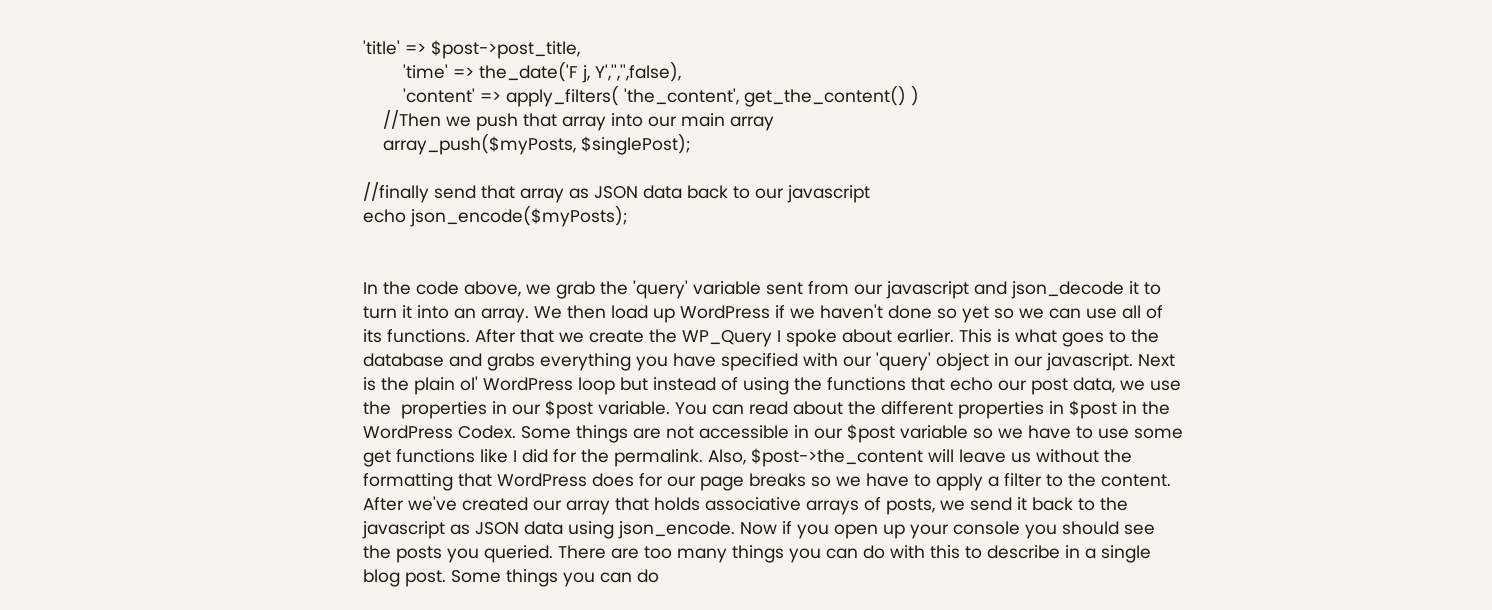'title' => $post->post_title,
        'time' => the_date('F j, Y','','',false),
        'content' => apply_filters( 'the_content', get_the_content() )
    //Then we push that array into our main array
    array_push($myPosts, $singlePost);

//finally send that array as JSON data back to our javascript
echo json_encode($myPosts);


In the code above, we grab the 'query' variable sent from our javascript and json_decode it to turn it into an array. We then load up WordPress if we haven't done so yet so we can use all of its functions. After that we create the WP_Query I spoke about earlier. This is what goes to the database and grabs everything you have specified with our 'query' object in our javascript. Next is the plain ol' WordPress loop but instead of using the functions that echo our post data, we use the  properties in our $post variable. You can read about the different properties in $post in the WordPress Codex. Some things are not accessible in our $post variable so we have to use some get functions like I did for the permalink. Also, $post->the_content will leave us without the formatting that WordPress does for our page breaks so we have to apply a filter to the content. After we've created our array that holds associative arrays of posts, we send it back to the javascript as JSON data using json_encode. Now if you open up your console you should see the posts you queried. There are too many things you can do with this to describe in a single blog post. Some things you can do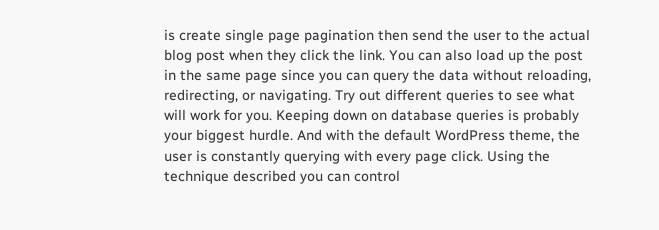is create single page pagination then send the user to the actual blog post when they click the link. You can also load up the post in the same page since you can query the data without reloading, redirecting, or navigating. Try out different queries to see what will work for you. Keeping down on database queries is probably your biggest hurdle. And with the default WordPress theme, the user is constantly querying with every page click. Using the technique described you can control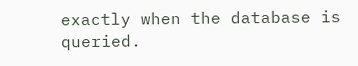exactly when the database is queried.